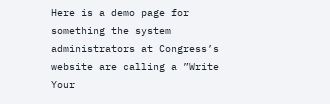Here is a demo page for something the system administrators at Congress’s website are calling a ”Write Your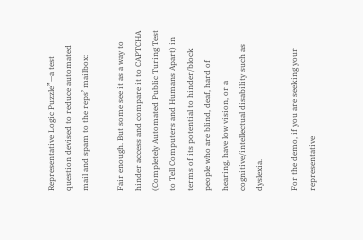Representative Logic Puzzle”—a test question devised to reduce automated mail and spam to the reps’ mailbox:

Fair enough. But some see it as a way to hinder access and compare it to CAPTCHA (Completely Automated Public Turing Test to Tell Computers and Humans Apart) in terms of its potential to hinder/block people who are blind, deaf, hard of hearing, have low vision, or a cognitive/intellectual disability such as dyslexia.

For the demo, if you are seeking your representative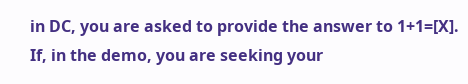in DC, you are asked to provide the answer to 1+1=[X]. If, in the demo, you are seeking your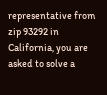representative from zip 93292 in California, you are asked to solve a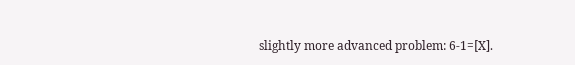slightly more advanced problem: 6-1=[X].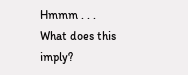Hmmm . . . What does this imply?